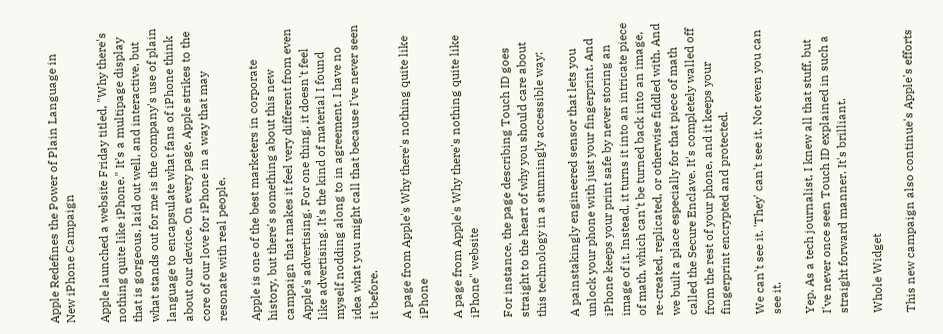Apple Redefines the Power of Plain Language in New iPhone Campaign

Apple launched a website Friday titled, "Why there's nothing quite like iPhone." It's a multipage display that is gorgeous, laid out well, and interactive, but what stands out for me is the company's use of plain language to encapsulate what fans of iPhone think about our device. On every page, Apple strikes to the core of our love for iPhone in a way that may resonate with real people.

Apple is one of the best marketers in corporate history, but there's something about this new campaign that makes it feel very different from even Apple's advertising. For one thing, it doesn't feel like advertising. It's the kind of material I found myself nodding along to in agreement. I have no idea what you might call that because I've never seen it before.

A page from Apple's Why there's nothing quite like iPhone

A page from Apple's Why there's nothing quite like iPhone" website

For instance, the page describing Touch ID goes straight to the heart of why you should care about this technology in a stunningly accessible way:

A painstakingly engineered sensor that lets you unlock your phone with just your fingerprint. And iPhone keeps your print safe by never storing an image of it. Instead, it turns it into an intricate piece of math, which can't be turned back into an image, re-created, replicated, or otherwise fiddled with. And we built a place especially for that piece of math called the Secure Enclave. It's completely walled off from the rest of your phone, and it keeps your fingerprint encrypted and protected.

We can't see it. 'They' can't see it. Not even you can see it.

Yep. As a tech journalist, I knew all that stuff, but I've never once seen Touch ID explained in such a straight forward manner. It's brilliant.

Whole Widget

This new campaign also continue's Apple's efforts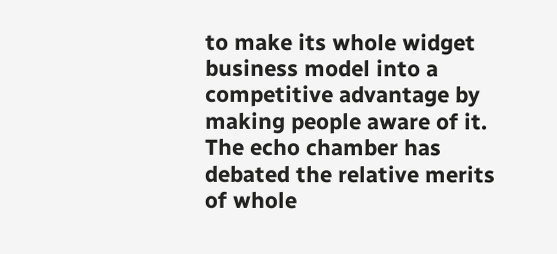to make its whole widget business model into a competitive advantage by making people aware of it. The echo chamber has debated the relative merits of whole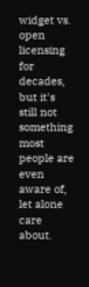widget vs. open licensing for decades, but it's still not something most people are even aware of, let alone care about.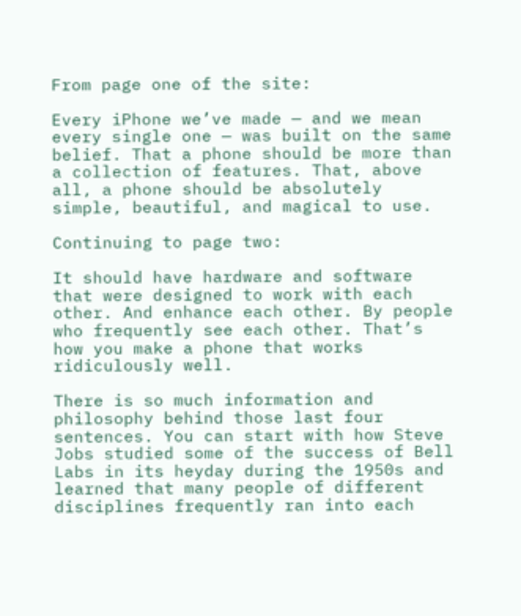From page one of the site:

Every iPhone we’ve made — and we mean every single one — was built on the same belief. That a phone should be more than a collection of features. That, above all, a phone should be absolutely simple, beautiful, and magical to use.

Continuing to page two:

It should have hardware and software that were designed to work with each other. And enhance each other. By people who frequently see each other. That’s how you make a phone that works ridiculously well.

There is so much information and philosophy behind those last four sentences. You can start with how Steve Jobs studied some of the success of Bell Labs in its heyday during the 1950s and learned that many people of different disciplines frequently ran into each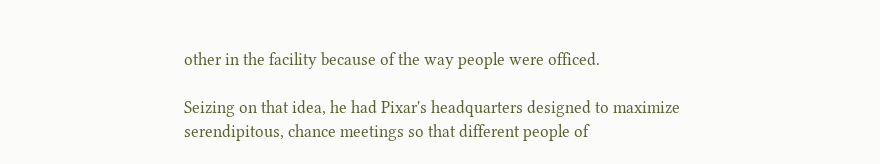other in the facility because of the way people were officed.

Seizing on that idea, he had Pixar's headquarters designed to maximize serendipitous, chance meetings so that different people of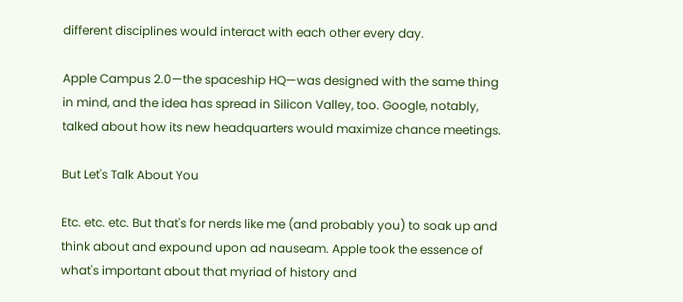different disciplines would interact with each other every day.

Apple Campus 2.0—the spaceship HQ—was designed with the same thing in mind, and the idea has spread in Silicon Valley, too. Google, notably, talked about how its new headquarters would maximize chance meetings.

But Let's Talk About You

Etc. etc. etc. But that's for nerds like me (and probably you) to soak up and think about and expound upon ad nauseam. Apple took the essence of what's important about that myriad of history and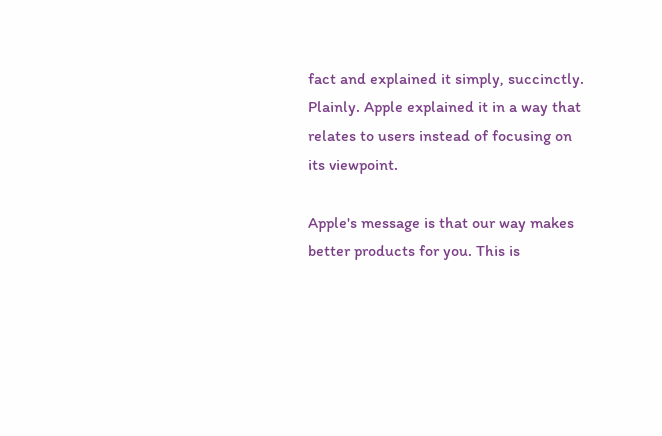fact and explained it simply, succinctly. Plainly. Apple explained it in a way that relates to users instead of focusing on its viewpoint.

Apple's message is that our way makes better products for you. This is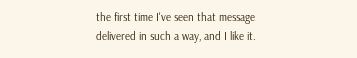the first time I've seen that message delivered in such a way, and I like it.